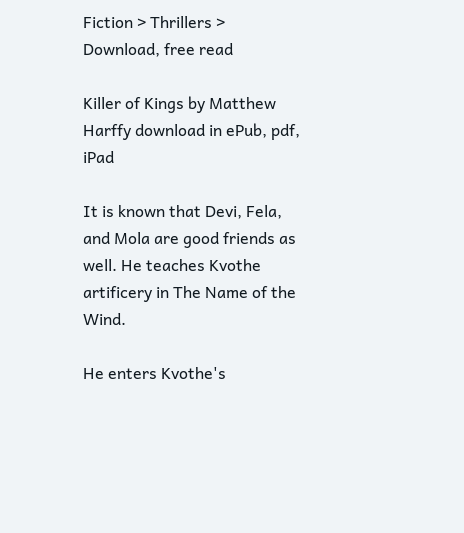Fiction > Thrillers > Download, free read

Killer of Kings by Matthew Harffy download in ePub, pdf, iPad

It is known that Devi, Fela, and Mola are good friends as well. He teaches Kvothe artificery in The Name of the Wind.

He enters Kvothe's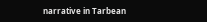narrative in Tarbean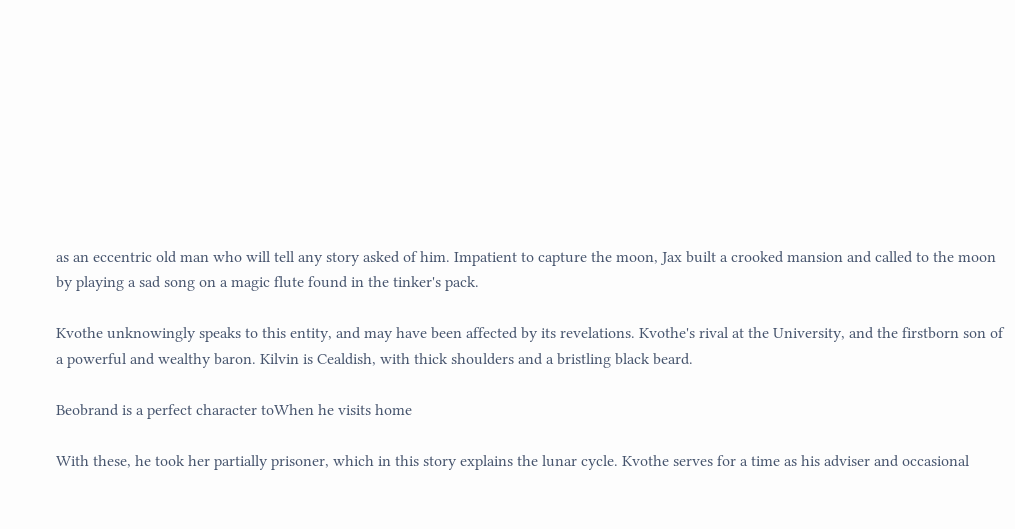as an eccentric old man who will tell any story asked of him. Impatient to capture the moon, Jax built a crooked mansion and called to the moon by playing a sad song on a magic flute found in the tinker's pack.

Kvothe unknowingly speaks to this entity, and may have been affected by its revelations. Kvothe's rival at the University, and the firstborn son of a powerful and wealthy baron. Kilvin is Cealdish, with thick shoulders and a bristling black beard.

Beobrand is a perfect character toWhen he visits home

With these, he took her partially prisoner, which in this story explains the lunar cycle. Kvothe serves for a time as his adviser and occasional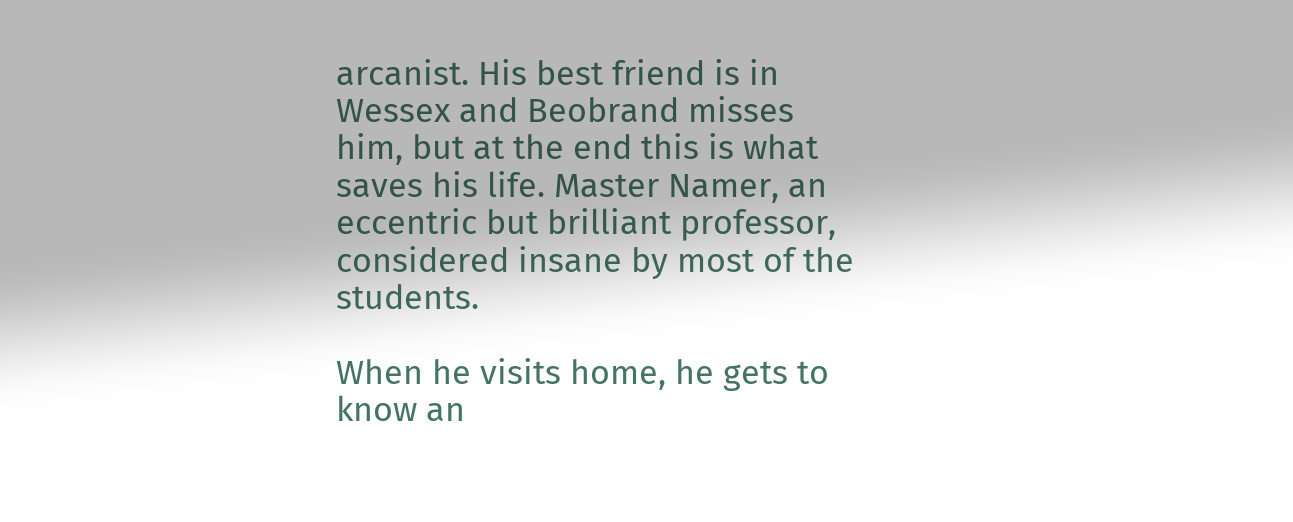arcanist. His best friend is in Wessex and Beobrand misses him, but at the end this is what saves his life. Master Namer, an eccentric but brilliant professor, considered insane by most of the students.

When he visits home, he gets to know an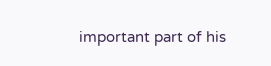important part of his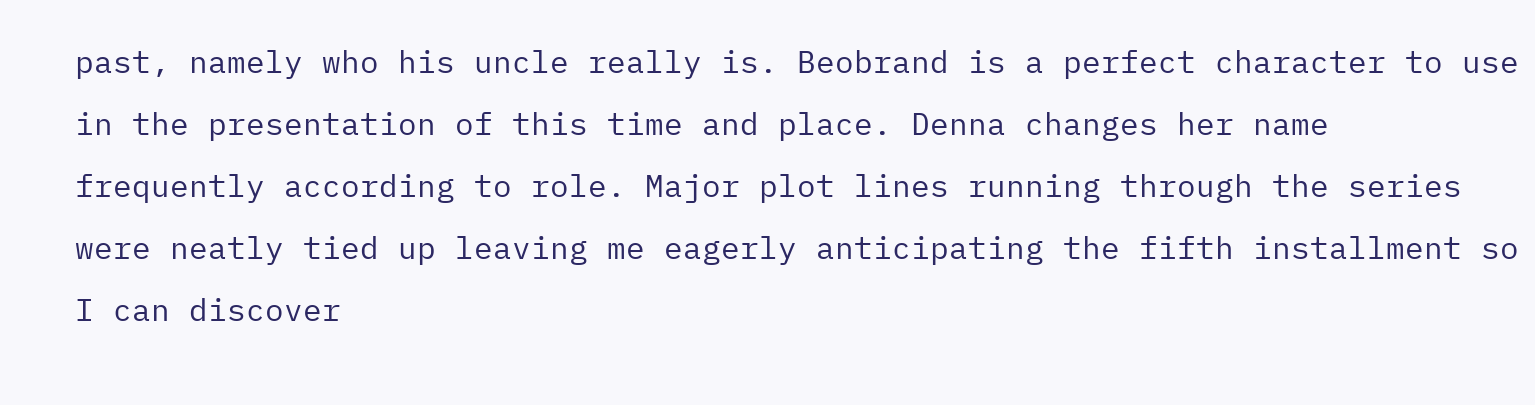past, namely who his uncle really is. Beobrand is a perfect character to use in the presentation of this time and place. Denna changes her name frequently according to role. Major plot lines running through the series were neatly tied up leaving me eagerly anticipating the fifth installment so I can discover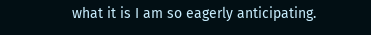what it is I am so eagerly anticipating.